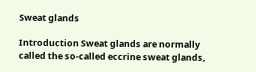Sweat glands

Introduction Sweat glands are normally called the so-called eccrine sweat glands,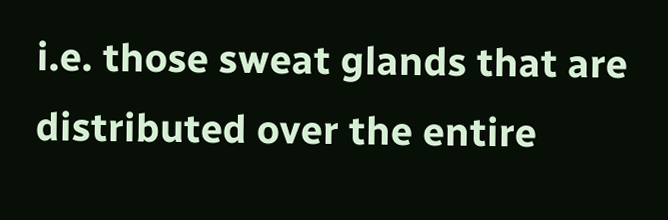i.e. those sweat glands that are distributed over the entire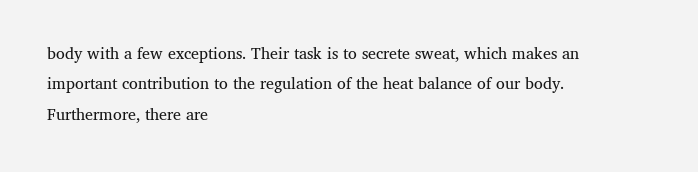body with a few exceptions. Their task is to secrete sweat, which makes an important contribution to the regulation of the heat balance of our body. Furthermore, there are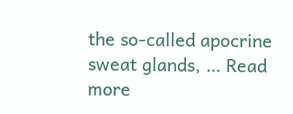the so-called apocrine sweat glands, … Read more